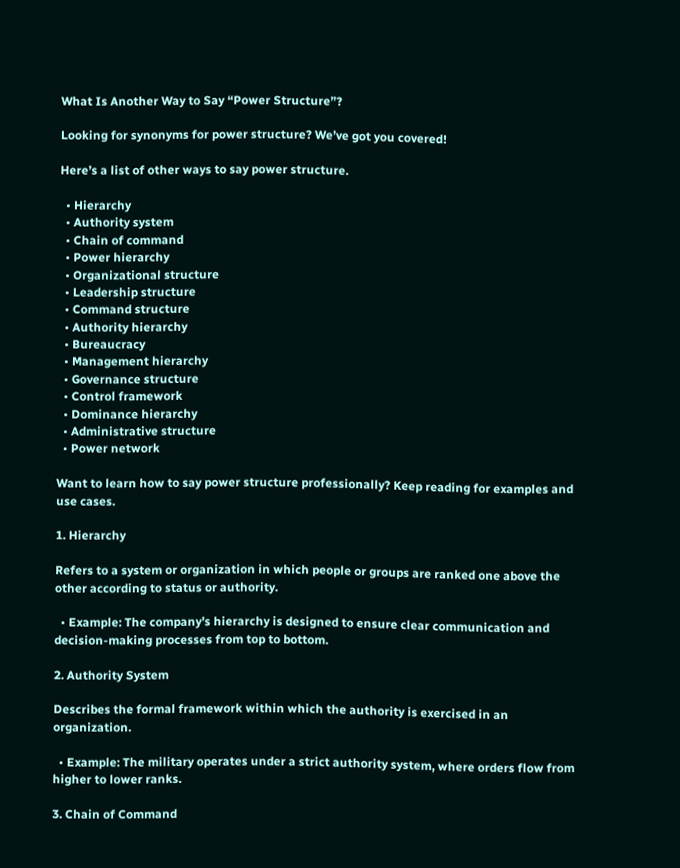What Is Another Way to Say “Power Structure”?

Looking for synonyms for power structure? We’ve got you covered!

Here’s a list of other ways to say power structure.

  • Hierarchy
  • Authority system
  • Chain of command
  • Power hierarchy
  • Organizational structure
  • Leadership structure
  • Command structure
  • Authority hierarchy
  • Bureaucracy
  • Management hierarchy
  • Governance structure
  • Control framework
  • Dominance hierarchy
  • Administrative structure
  • Power network

Want to learn how to say power structure professionally? Keep reading for examples and use cases.

1. Hierarchy

Refers to a system or organization in which people or groups are ranked one above the other according to status or authority.

  • Example: The company’s hierarchy is designed to ensure clear communication and decision-making processes from top to bottom.

2. Authority System

Describes the formal framework within which the authority is exercised in an organization.

  • Example: The military operates under a strict authority system, where orders flow from higher to lower ranks.

3. Chain of Command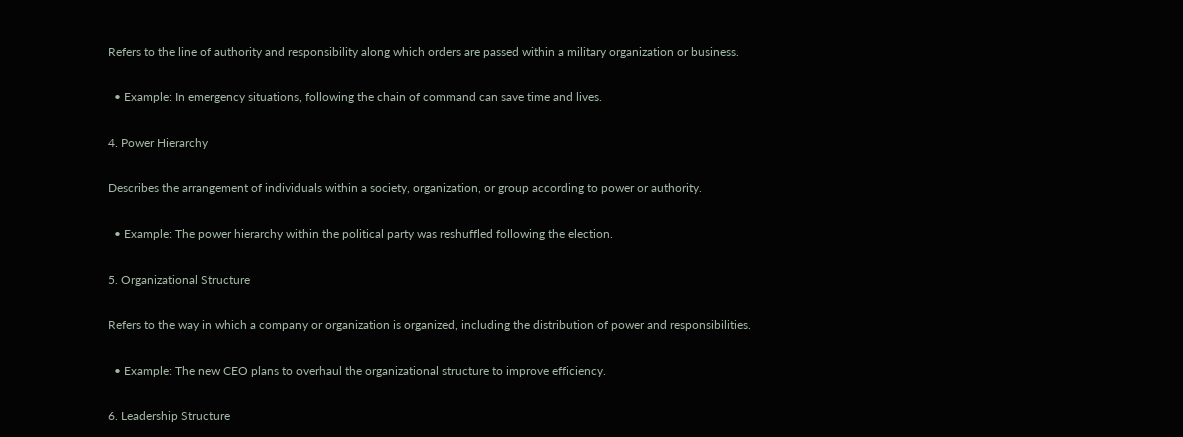Refers to the line of authority and responsibility along which orders are passed within a military organization or business.

  • Example: In emergency situations, following the chain of command can save time and lives.

4. Power Hierarchy

Describes the arrangement of individuals within a society, organization, or group according to power or authority.

  • Example: The power hierarchy within the political party was reshuffled following the election.

5. Organizational Structure

Refers to the way in which a company or organization is organized, including the distribution of power and responsibilities.

  • Example: The new CEO plans to overhaul the organizational structure to improve efficiency.

6. Leadership Structure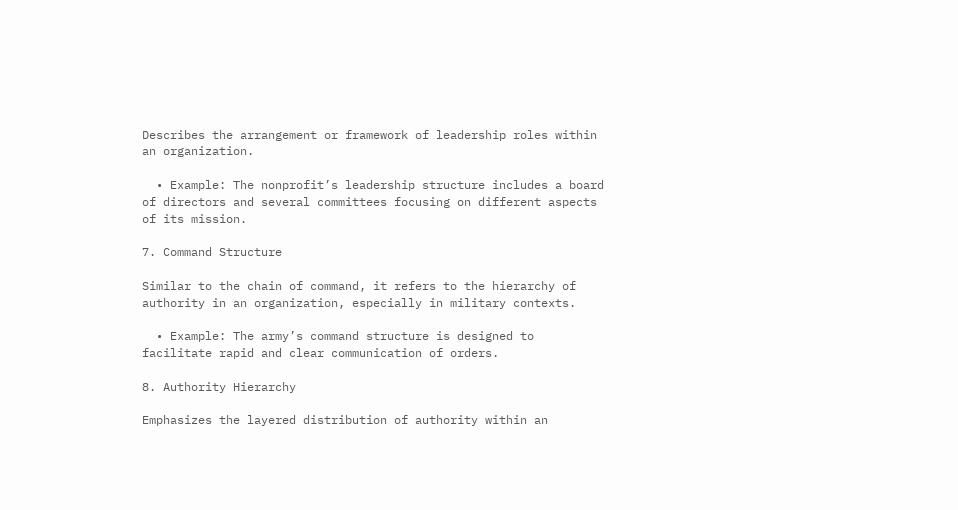Describes the arrangement or framework of leadership roles within an organization.

  • Example: The nonprofit’s leadership structure includes a board of directors and several committees focusing on different aspects of its mission.

7. Command Structure

Similar to the chain of command, it refers to the hierarchy of authority in an organization, especially in military contexts.

  • Example: The army’s command structure is designed to facilitate rapid and clear communication of orders.

8. Authority Hierarchy

Emphasizes the layered distribution of authority within an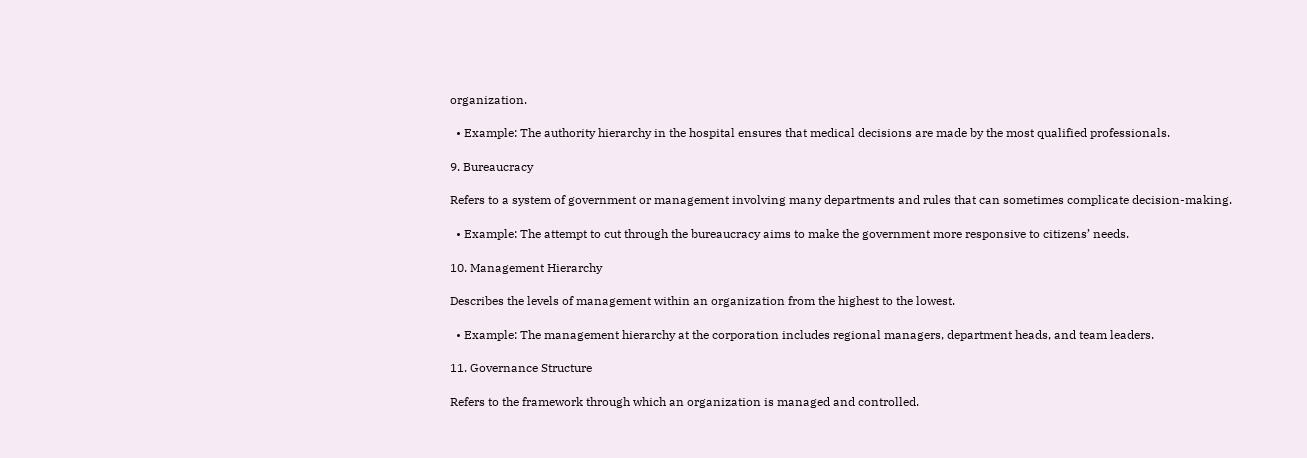organization.

  • Example: The authority hierarchy in the hospital ensures that medical decisions are made by the most qualified professionals.

9. Bureaucracy

Refers to a system of government or management involving many departments and rules that can sometimes complicate decision-making.

  • Example: The attempt to cut through the bureaucracy aims to make the government more responsive to citizens’ needs.

10. Management Hierarchy

Describes the levels of management within an organization from the highest to the lowest.

  • Example: The management hierarchy at the corporation includes regional managers, department heads, and team leaders.

11. Governance Structure

Refers to the framework through which an organization is managed and controlled.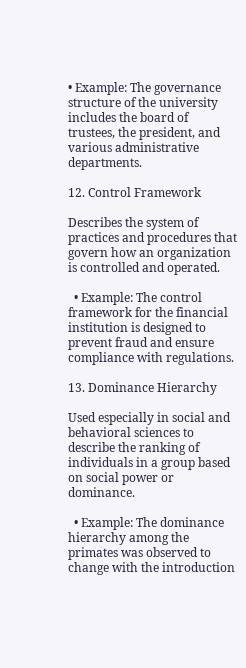• Example: The governance structure of the university includes the board of trustees, the president, and various administrative departments.

12. Control Framework

Describes the system of practices and procedures that govern how an organization is controlled and operated.

  • Example: The control framework for the financial institution is designed to prevent fraud and ensure compliance with regulations.

13. Dominance Hierarchy

Used especially in social and behavioral sciences to describe the ranking of individuals in a group based on social power or dominance.

  • Example: The dominance hierarchy among the primates was observed to change with the introduction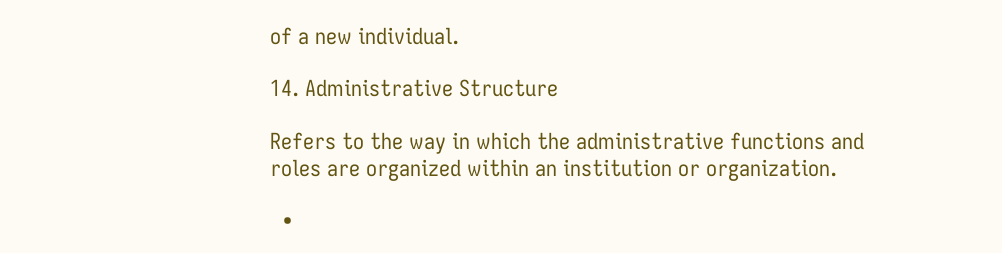of a new individual.

14. Administrative Structure

Refers to the way in which the administrative functions and roles are organized within an institution or organization.

  •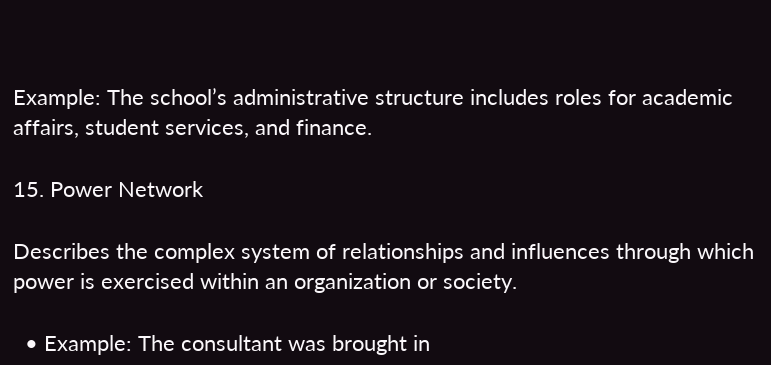Example: The school’s administrative structure includes roles for academic affairs, student services, and finance.

15. Power Network

Describes the complex system of relationships and influences through which power is exercised within an organization or society.

  • Example: The consultant was brought in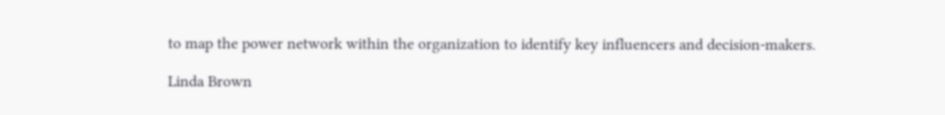to map the power network within the organization to identify key influencers and decision-makers.

Linda Brown